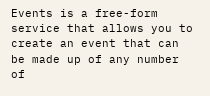Events is a free-form service that allows you to create an event that can be made up of any number of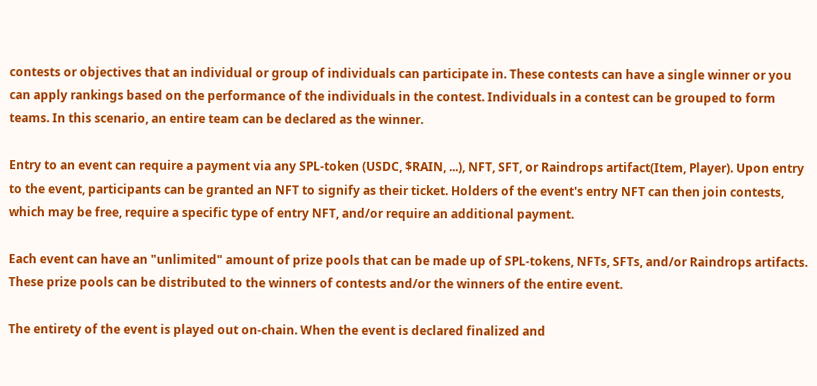contests or objectives that an individual or group of individuals can participate in. These contests can have a single winner or you can apply rankings based on the performance of the individuals in the contest. Individuals in a contest can be grouped to form teams. In this scenario, an entire team can be declared as the winner.

Entry to an event can require a payment via any SPL-token (USDC, $RAIN, ...), NFT, SFT, or Raindrops artifact(Item, Player). Upon entry to the event, participants can be granted an NFT to signify as their ticket. Holders of the event's entry NFT can then join contests, which may be free, require a specific type of entry NFT, and/or require an additional payment.

Each event can have an "unlimited" amount of prize pools that can be made up of SPL-tokens, NFTs, SFTs, and/or Raindrops artifacts. These prize pools can be distributed to the winners of contests and/or the winners of the entire event.

The entirety of the event is played out on-chain. When the event is declared finalized and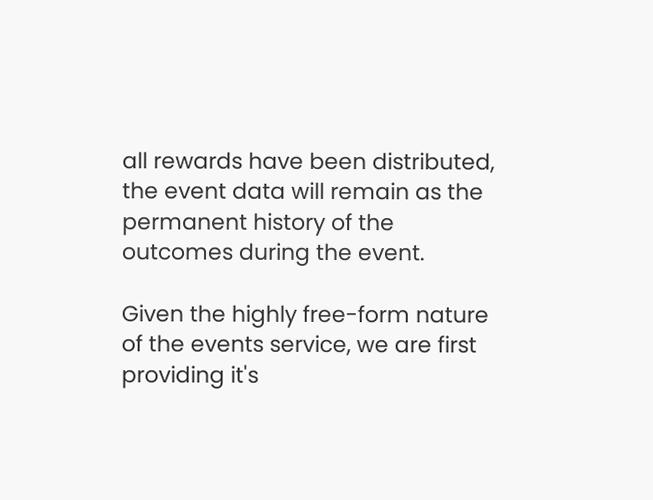all rewards have been distributed, the event data will remain as the permanent history of the outcomes during the event.

Given the highly free-form nature of the events service, we are first providing it's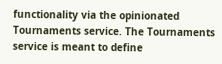functionality via the opinionated Tournaments service. The Tournaments service is meant to define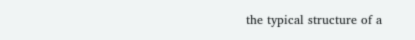the typical structure of a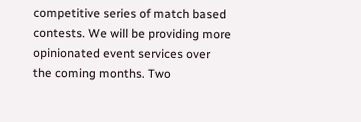competitive series of match based contests. We will be providing more opinionated event services over the coming months. Two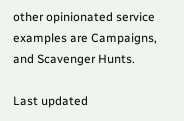other opinionated service examples are Campaigns, and Scavenger Hunts.

Last updated